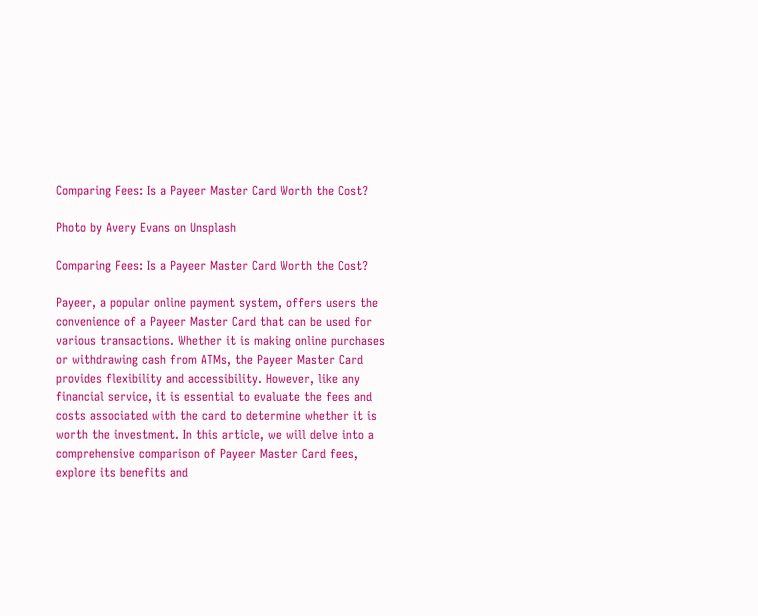Comparing Fees: Is a Payeer Master Card Worth the Cost?

Photo by Avery Evans on Unsplash

Comparing Fees: Is a Payeer Master Card Worth the Cost?

Payeer, a popular online payment system, offers users the convenience of a Payeer Master Card that can be used for various transactions. Whether it is making online purchases or withdrawing cash from ATMs, the Payeer Master Card provides flexibility and accessibility. However, like any financial service, it is essential to evaluate the fees and costs associated with the card to determine whether it is worth the investment. In this article, we will delve into a comprehensive comparison of Payeer Master Card fees, explore its benefits and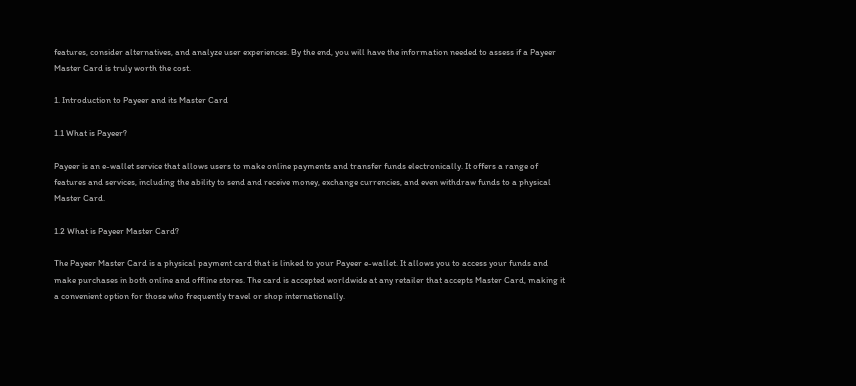features, consider alternatives, and analyze user experiences. By the end, you will have the information needed to assess if a Payeer Master Card is truly worth the cost.

1. Introduction to Payeer and its Master Card

1.1 What is Payeer?

Payeer is an e-wallet service that allows users to make online payments and transfer funds electronically. It offers a range of features and services, including the ability to send and receive money, exchange currencies, and even withdraw funds to a physical Master Card.

1.2 What is Payeer Master Card?

The Payeer Master Card is a physical payment card that is linked to your Payeer e-wallet. It allows you to access your funds and make purchases in both online and offline stores. The card is accepted worldwide at any retailer that accepts Master Card, making it a convenient option for those who frequently travel or shop internationally.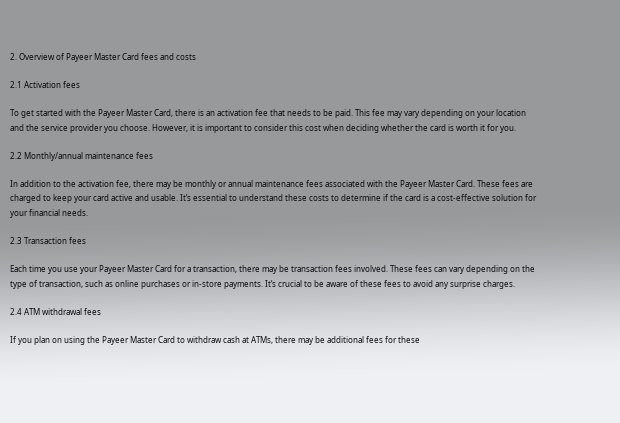2. Overview of Payeer Master Card fees and costs

2.1 Activation fees

To get started with the Payeer Master Card, there is an activation fee that needs to be paid. This fee may vary depending on your location and the service provider you choose. However, it is important to consider this cost when deciding whether the card is worth it for you.

2.2 Monthly/annual maintenance fees

In addition to the activation fee, there may be monthly or annual maintenance fees associated with the Payeer Master Card. These fees are charged to keep your card active and usable. It’s essential to understand these costs to determine if the card is a cost-effective solution for your financial needs.

2.3 Transaction fees

Each time you use your Payeer Master Card for a transaction, there may be transaction fees involved. These fees can vary depending on the type of transaction, such as online purchases or in-store payments. It’s crucial to be aware of these fees to avoid any surprise charges.

2.4 ATM withdrawal fees

If you plan on using the Payeer Master Card to withdraw cash at ATMs, there may be additional fees for these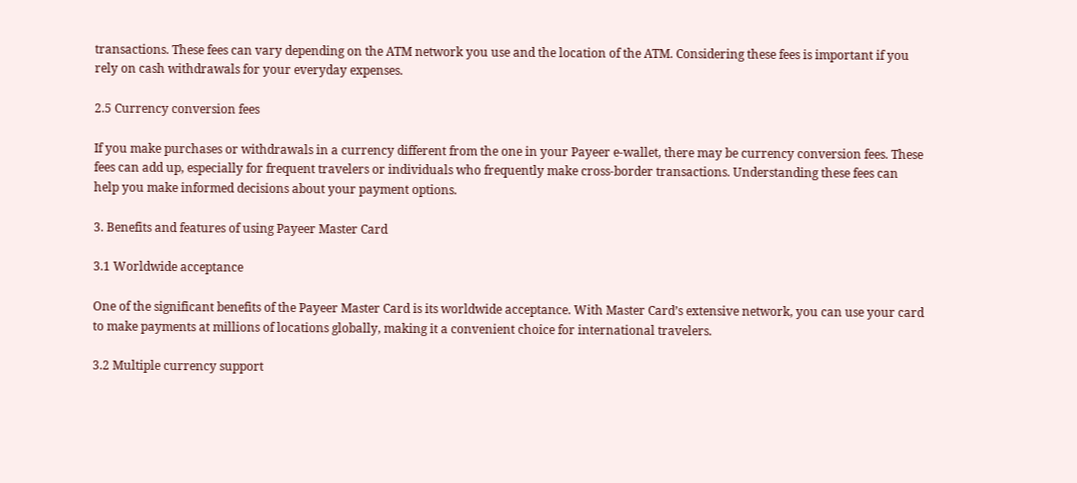transactions. These fees can vary depending on the ATM network you use and the location of the ATM. Considering these fees is important if you rely on cash withdrawals for your everyday expenses.

2.5 Currency conversion fees

If you make purchases or withdrawals in a currency different from the one in your Payeer e-wallet, there may be currency conversion fees. These fees can add up, especially for frequent travelers or individuals who frequently make cross-border transactions. Understanding these fees can help you make informed decisions about your payment options.

3. Benefits and features of using Payeer Master Card

3.1 Worldwide acceptance

One of the significant benefits of the Payeer Master Card is its worldwide acceptance. With Master Card’s extensive network, you can use your card to make payments at millions of locations globally, making it a convenient choice for international travelers.

3.2 Multiple currency support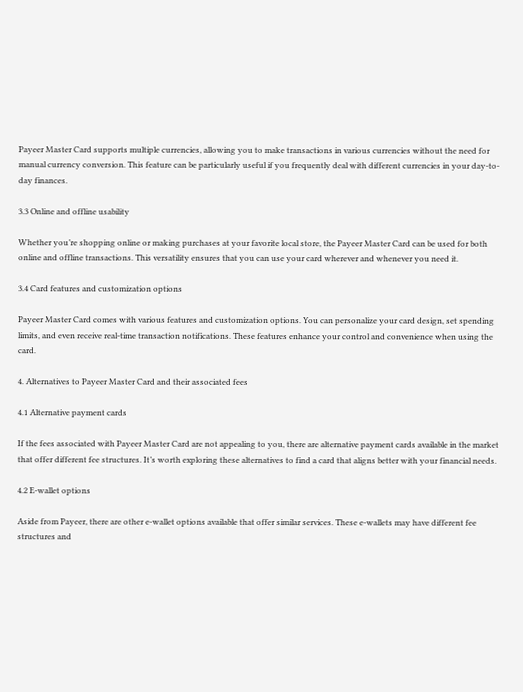Payeer Master Card supports multiple currencies, allowing you to make transactions in various currencies without the need for manual currency conversion. This feature can be particularly useful if you frequently deal with different currencies in your day-to-day finances.

3.3 Online and offline usability

Whether you’re shopping online or making purchases at your favorite local store, the Payeer Master Card can be used for both online and offline transactions. This versatility ensures that you can use your card wherever and whenever you need it.

3.4 Card features and customization options

Payeer Master Card comes with various features and customization options. You can personalize your card design, set spending limits, and even receive real-time transaction notifications. These features enhance your control and convenience when using the card.

4. Alternatives to Payeer Master Card and their associated fees

4.1 Alternative payment cards

If the fees associated with Payeer Master Card are not appealing to you, there are alternative payment cards available in the market that offer different fee structures. It’s worth exploring these alternatives to find a card that aligns better with your financial needs.

4.2 E-wallet options

Aside from Payeer, there are other e-wallet options available that offer similar services. These e-wallets may have different fee structures and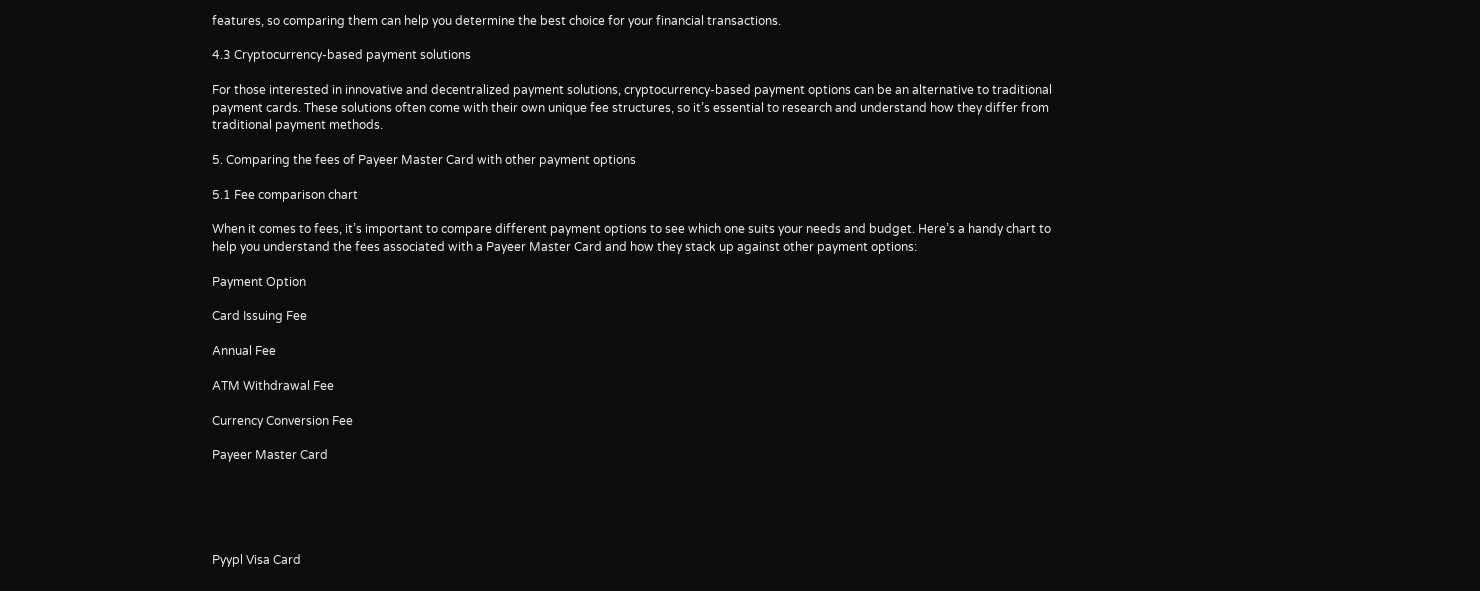features, so comparing them can help you determine the best choice for your financial transactions.

4.3 Cryptocurrency-based payment solutions

For those interested in innovative and decentralized payment solutions, cryptocurrency-based payment options can be an alternative to traditional payment cards. These solutions often come with their own unique fee structures, so it’s essential to research and understand how they differ from traditional payment methods.

5. Comparing the fees of Payeer Master Card with other payment options

5.1 Fee comparison chart

When it comes to fees, it’s important to compare different payment options to see which one suits your needs and budget. Here’s a handy chart to help you understand the fees associated with a Payeer Master Card and how they stack up against other payment options:

Payment Option

Card Issuing Fee

Annual Fee

ATM Withdrawal Fee

Currency Conversion Fee

Payeer Master Card





Pyypl Visa Card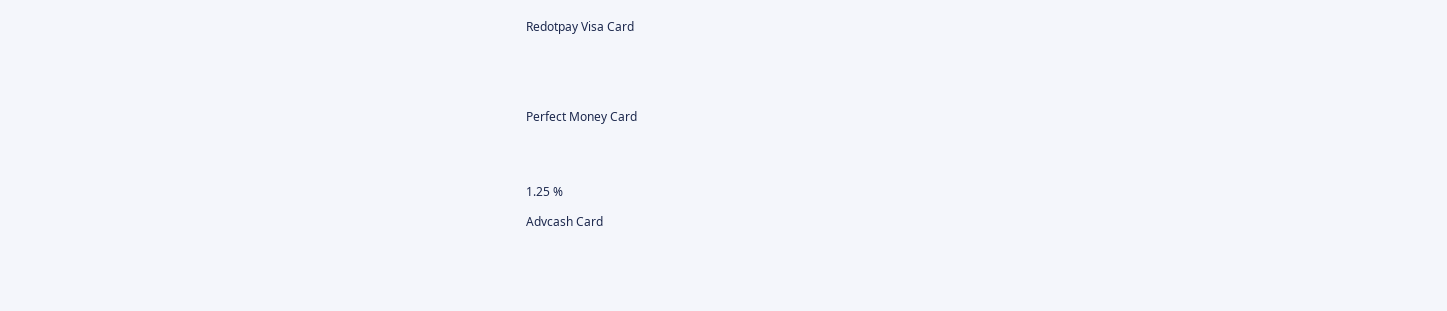Redotpay Visa Card





Perfect Money Card




1.25 %

Advcash Card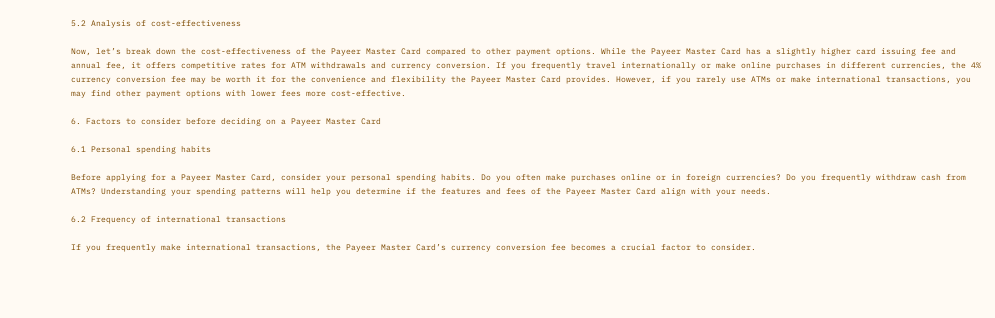5.2 Analysis of cost-effectiveness

Now, let’s break down the cost-effectiveness of the Payeer Master Card compared to other payment options. While the Payeer Master Card has a slightly higher card issuing fee and annual fee, it offers competitive rates for ATM withdrawals and currency conversion. If you frequently travel internationally or make online purchases in different currencies, the 4% currency conversion fee may be worth it for the convenience and flexibility the Payeer Master Card provides. However, if you rarely use ATMs or make international transactions, you may find other payment options with lower fees more cost-effective.

6. Factors to consider before deciding on a Payeer Master Card

6.1 Personal spending habits

Before applying for a Payeer Master Card, consider your personal spending habits. Do you often make purchases online or in foreign currencies? Do you frequently withdraw cash from ATMs? Understanding your spending patterns will help you determine if the features and fees of the Payeer Master Card align with your needs.

6.2 Frequency of international transactions

If you frequently make international transactions, the Payeer Master Card’s currency conversion fee becomes a crucial factor to consider.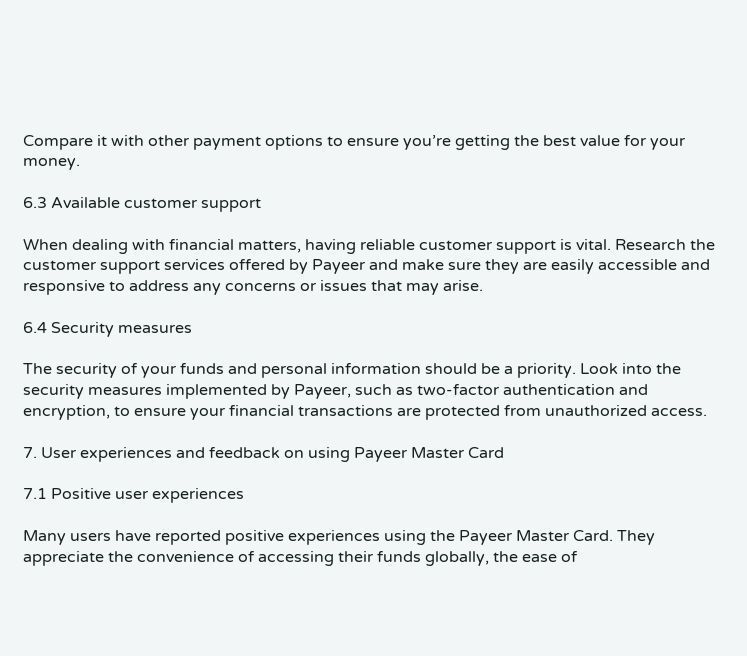Compare it with other payment options to ensure you’re getting the best value for your money.

6.3 Available customer support

When dealing with financial matters, having reliable customer support is vital. Research the customer support services offered by Payeer and make sure they are easily accessible and responsive to address any concerns or issues that may arise.

6.4 Security measures

The security of your funds and personal information should be a priority. Look into the security measures implemented by Payeer, such as two-factor authentication and encryption, to ensure your financial transactions are protected from unauthorized access.

7. User experiences and feedback on using Payeer Master Card

7.1 Positive user experiences

Many users have reported positive experiences using the Payeer Master Card. They appreciate the convenience of accessing their funds globally, the ease of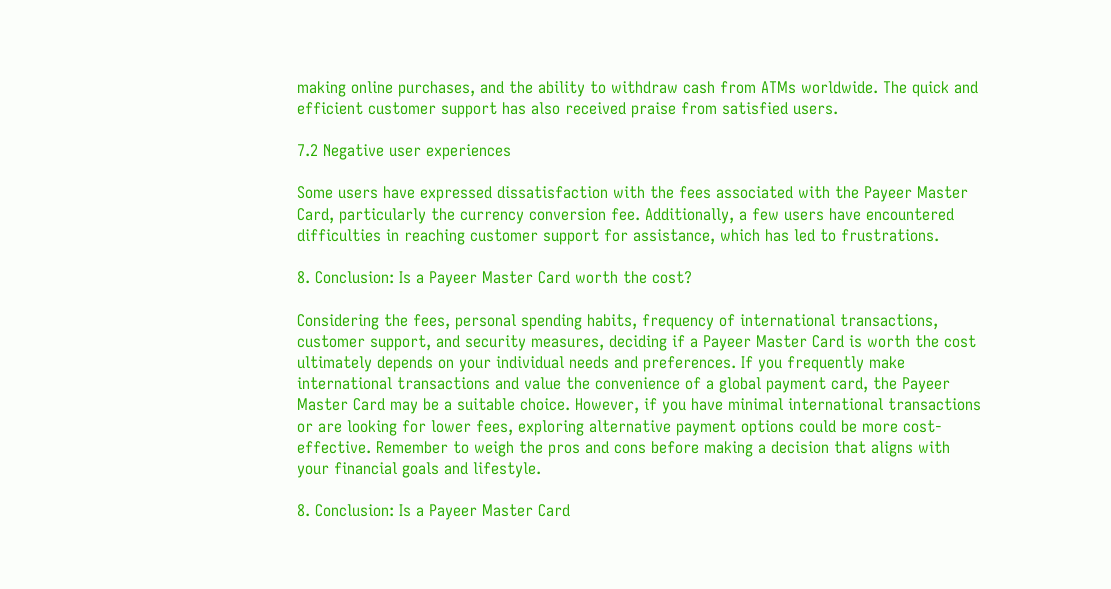making online purchases, and the ability to withdraw cash from ATMs worldwide. The quick and efficient customer support has also received praise from satisfied users.

7.2 Negative user experiences

Some users have expressed dissatisfaction with the fees associated with the Payeer Master Card, particularly the currency conversion fee. Additionally, a few users have encountered difficulties in reaching customer support for assistance, which has led to frustrations.

8. Conclusion: Is a Payeer Master Card worth the cost?

Considering the fees, personal spending habits, frequency of international transactions, customer support, and security measures, deciding if a Payeer Master Card is worth the cost ultimately depends on your individual needs and preferences. If you frequently make international transactions and value the convenience of a global payment card, the Payeer Master Card may be a suitable choice. However, if you have minimal international transactions or are looking for lower fees, exploring alternative payment options could be more cost-effective. Remember to weigh the pros and cons before making a decision that aligns with your financial goals and lifestyle.

8. Conclusion: Is a Payeer Master Card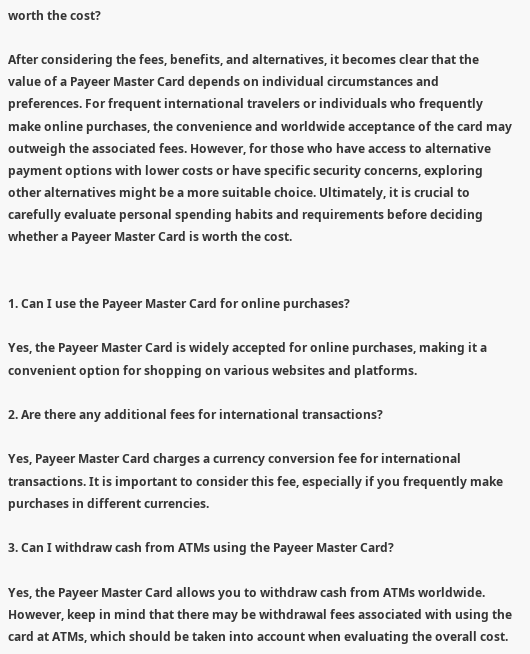worth the cost?

After considering the fees, benefits, and alternatives, it becomes clear that the value of a Payeer Master Card depends on individual circumstances and preferences. For frequent international travelers or individuals who frequently make online purchases, the convenience and worldwide acceptance of the card may outweigh the associated fees. However, for those who have access to alternative payment options with lower costs or have specific security concerns, exploring other alternatives might be a more suitable choice. Ultimately, it is crucial to carefully evaluate personal spending habits and requirements before deciding whether a Payeer Master Card is worth the cost.


1. Can I use the Payeer Master Card for online purchases?

Yes, the Payeer Master Card is widely accepted for online purchases, making it a convenient option for shopping on various websites and platforms.

2. Are there any additional fees for international transactions?

Yes, Payeer Master Card charges a currency conversion fee for international transactions. It is important to consider this fee, especially if you frequently make purchases in different currencies.

3. Can I withdraw cash from ATMs using the Payeer Master Card?

Yes, the Payeer Master Card allows you to withdraw cash from ATMs worldwide. However, keep in mind that there may be withdrawal fees associated with using the card at ATMs, which should be taken into account when evaluating the overall cost.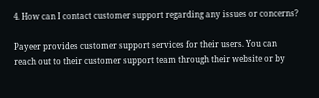4. How can I contact customer support regarding any issues or concerns?

Payeer provides customer support services for their users. You can reach out to their customer support team through their website or by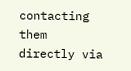contacting them directly via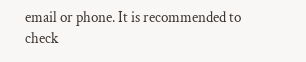email or phone. It is recommended to check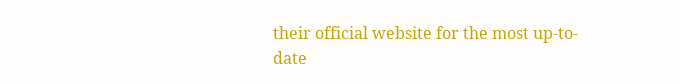their official website for the most up-to-date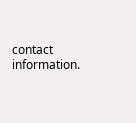contact information.